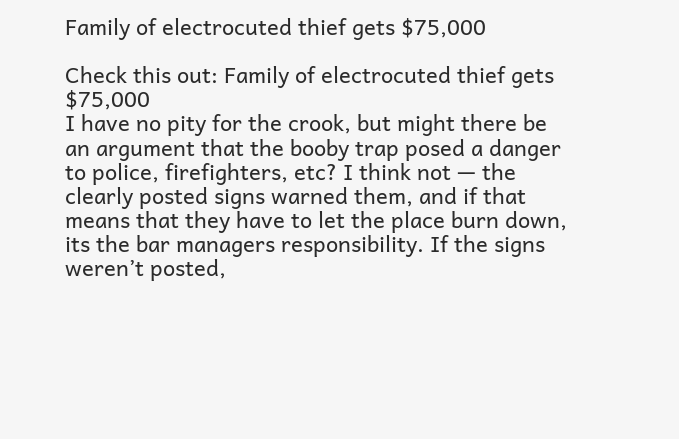Family of electrocuted thief gets $75,000

Check this out: Family of electrocuted thief gets $75,000
I have no pity for the crook, but might there be an argument that the booby trap posed a danger to police, firefighters, etc? I think not — the clearly posted signs warned them, and if that means that they have to let the place burn down, its the bar managers responsibility. If the signs weren’t posted,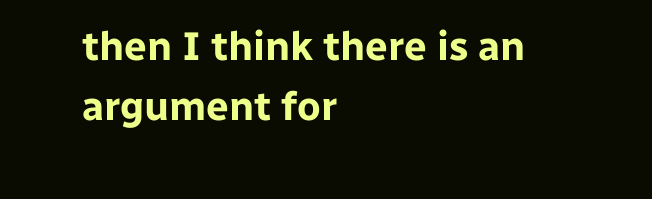then I think there is an argument for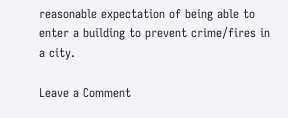reasonable expectation of being able to enter a building to prevent crime/fires in a city.

Leave a Comment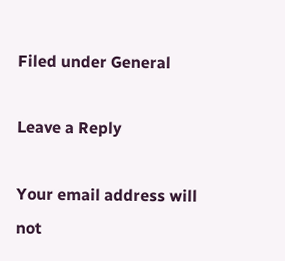Filed under General

Leave a Reply

Your email address will not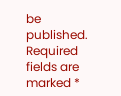be published. Required fields are marked *